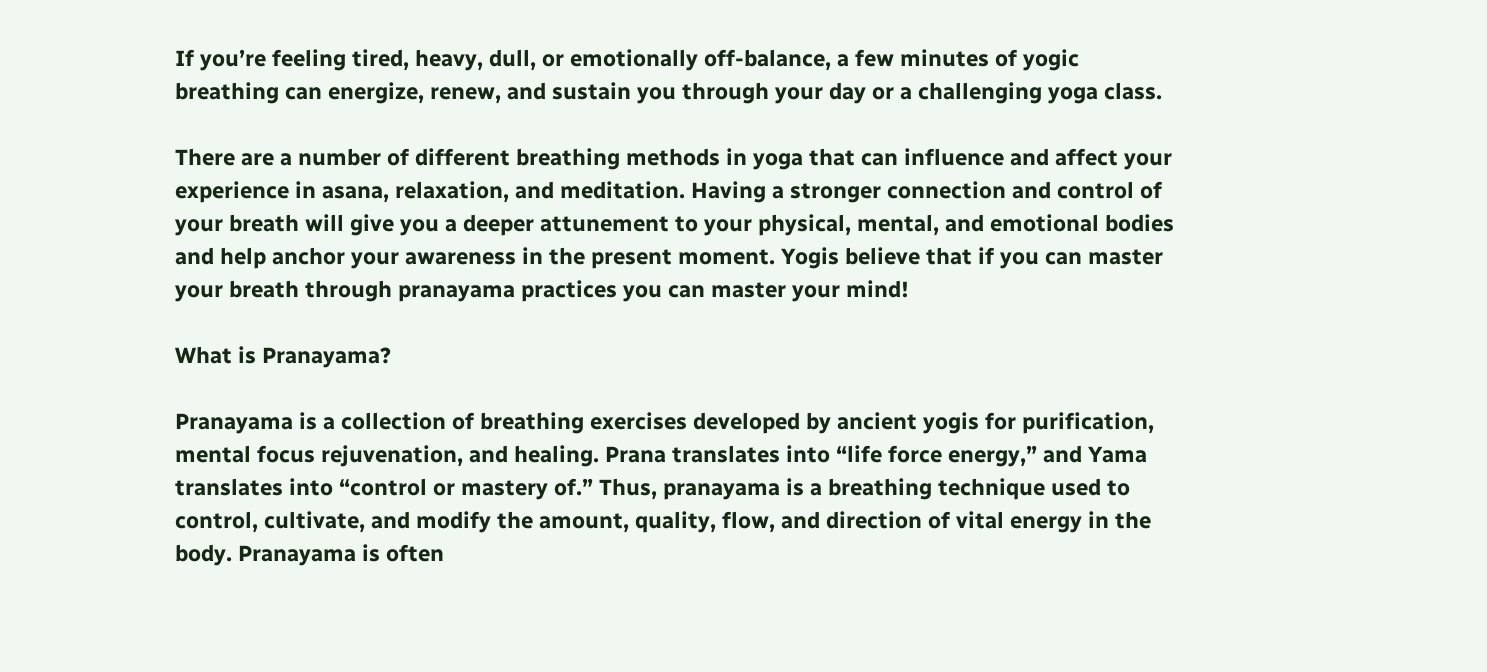If you’re feeling tired, heavy, dull, or emotionally off-balance, a few minutes of yogic breathing can energize, renew, and sustain you through your day or a challenging yoga class.

There are a number of different breathing methods in yoga that can influence and affect your experience in asana, relaxation, and meditation. Having a stronger connection and control of your breath will give you a deeper attunement to your physical, mental, and emotional bodies and help anchor your awareness in the present moment. Yogis believe that if you can master your breath through pranayama practices you can master your mind!

What is Pranayama?

Pranayama is a collection of breathing exercises developed by ancient yogis for purification, mental focus rejuvenation, and healing. Prana translates into “life force energy,” and Yama translates into “control or mastery of.” Thus, pranayama is a breathing technique used to control, cultivate, and modify the amount, quality, flow, and direction of vital energy in the body. Pranayama is often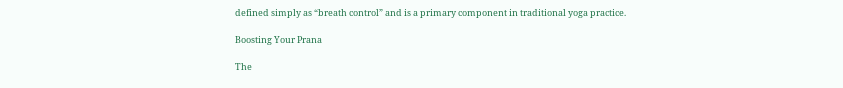defined simply as “breath control” and is a primary component in traditional yoga practice.

Boosting Your Prana

The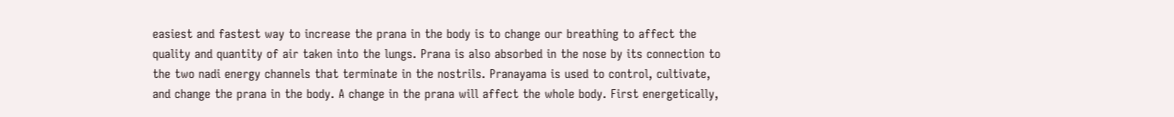easiest and fastest way to increase the prana in the body is to change our breathing to affect the quality and quantity of air taken into the lungs. Prana is also absorbed in the nose by its connection to the two nadi energy channels that terminate in the nostrils. Pranayama is used to control, cultivate, and change the prana in the body. A change in the prana will affect the whole body. First energetically,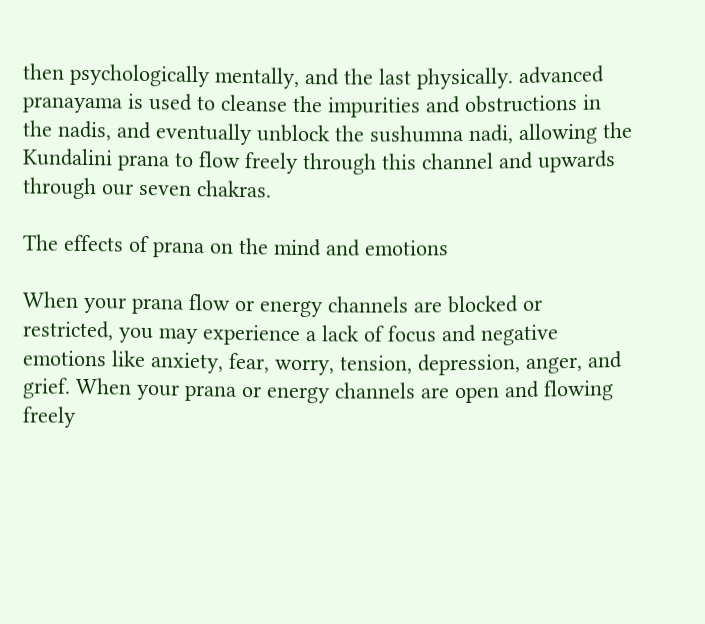then psychologically mentally, and the last physically. advanced pranayama is used to cleanse the impurities and obstructions in the nadis, and eventually unblock the sushumna nadi, allowing the Kundalini prana to flow freely through this channel and upwards through our seven chakras.

The effects of prana on the mind and emotions

When your prana flow or energy channels are blocked or restricted, you may experience a lack of focus and negative emotions like anxiety, fear, worry, tension, depression, anger, and grief. When your prana or energy channels are open and flowing freely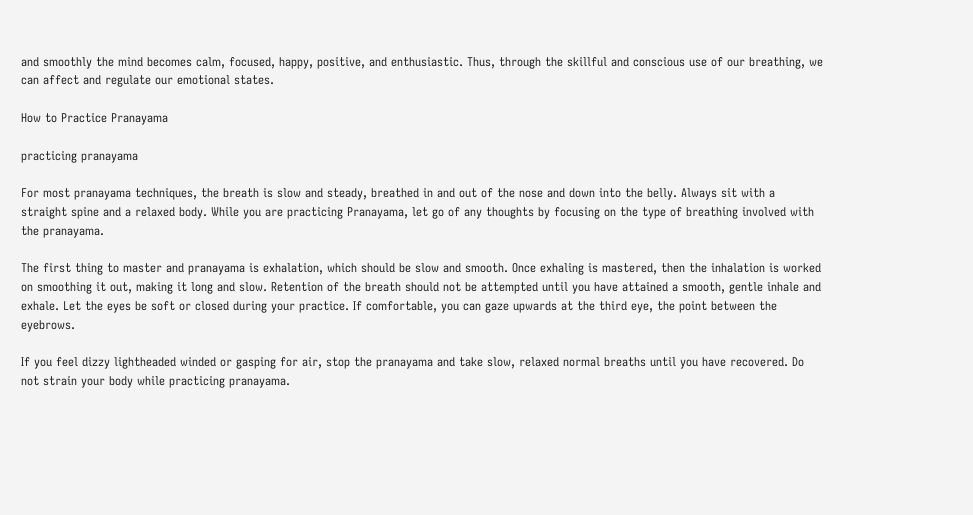and smoothly the mind becomes calm, focused, happy, positive, and enthusiastic. Thus, through the skillful and conscious use of our breathing, we can affect and regulate our emotional states.

How to Practice Pranayama

practicing pranayama

For most pranayama techniques, the breath is slow and steady, breathed in and out of the nose and down into the belly. Always sit with a straight spine and a relaxed body. While you are practicing Pranayama, let go of any thoughts by focusing on the type of breathing involved with the pranayama.

The first thing to master and pranayama is exhalation, which should be slow and smooth. Once exhaling is mastered, then the inhalation is worked on smoothing it out, making it long and slow. Retention of the breath should not be attempted until you have attained a smooth, gentle inhale and exhale. Let the eyes be soft or closed during your practice. If comfortable, you can gaze upwards at the third eye, the point between the eyebrows.

If you feel dizzy lightheaded winded or gasping for air, stop the pranayama and take slow, relaxed normal breaths until you have recovered. Do not strain your body while practicing pranayama.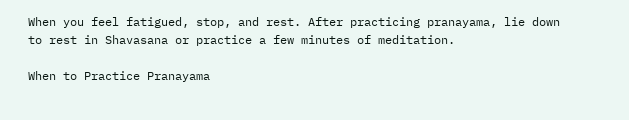When you feel fatigued, stop, and rest. After practicing pranayama, lie down to rest in Shavasana or practice a few minutes of meditation.

When to Practice Pranayama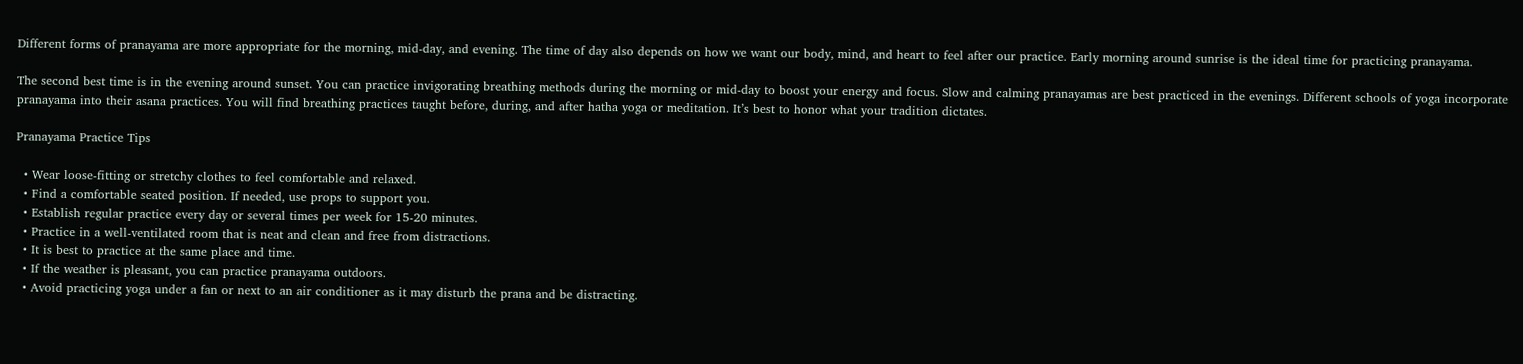Different forms of pranayama are more appropriate for the morning, mid-day, and evening. The time of day also depends on how we want our body, mind, and heart to feel after our practice. Early morning around sunrise is the ideal time for practicing pranayama.

The second best time is in the evening around sunset. You can practice invigorating breathing methods during the morning or mid-day to boost your energy and focus. Slow and calming pranayamas are best practiced in the evenings. Different schools of yoga incorporate pranayama into their asana practices. You will find breathing practices taught before, during, and after hatha yoga or meditation. It’s best to honor what your tradition dictates.

Pranayama Practice Tips

  • Wear loose-fitting or stretchy clothes to feel comfortable and relaxed.
  • Find a comfortable seated position. If needed, use props to support you.
  • Establish regular practice every day or several times per week for 15-20 minutes.
  • Practice in a well-ventilated room that is neat and clean and free from distractions.
  • It is best to practice at the same place and time.
  • If the weather is pleasant, you can practice pranayama outdoors.
  • Avoid practicing yoga under a fan or next to an air conditioner as it may disturb the prana and be distracting.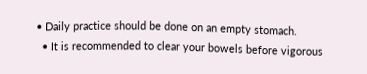• Daily practice should be done on an empty stomach.
  • It is recommended to clear your bowels before vigorous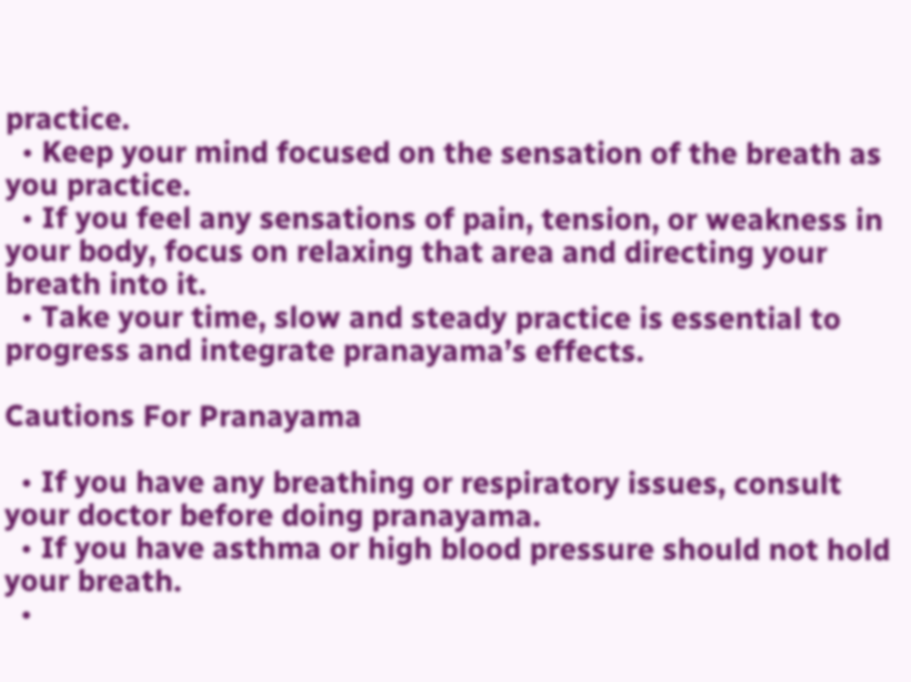practice.
  • Keep your mind focused on the sensation of the breath as you practice.
  • If you feel any sensations of pain, tension, or weakness in your body, focus on relaxing that area and directing your breath into it.
  • Take your time, slow and steady practice is essential to progress and integrate pranayama’s effects.

Cautions For Pranayama

  • If you have any breathing or respiratory issues, consult your doctor before doing pranayama.
  • If you have asthma or high blood pressure should not hold your breath.
  •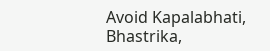Avoid Kapalabhati, Bhastrika,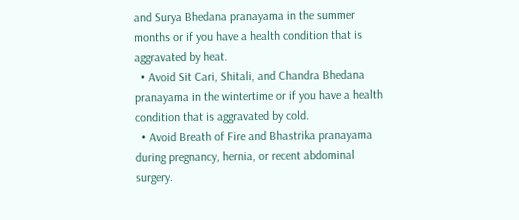and Surya Bhedana pranayama in the summer months or if you have a health condition that is aggravated by heat.
  • Avoid Sit Cari, Shitali, and Chandra Bhedana pranayama in the wintertime or if you have a health condition that is aggravated by cold.
  • Avoid Breath of Fire and Bhastrika pranayama during pregnancy, hernia, or recent abdominal surgery.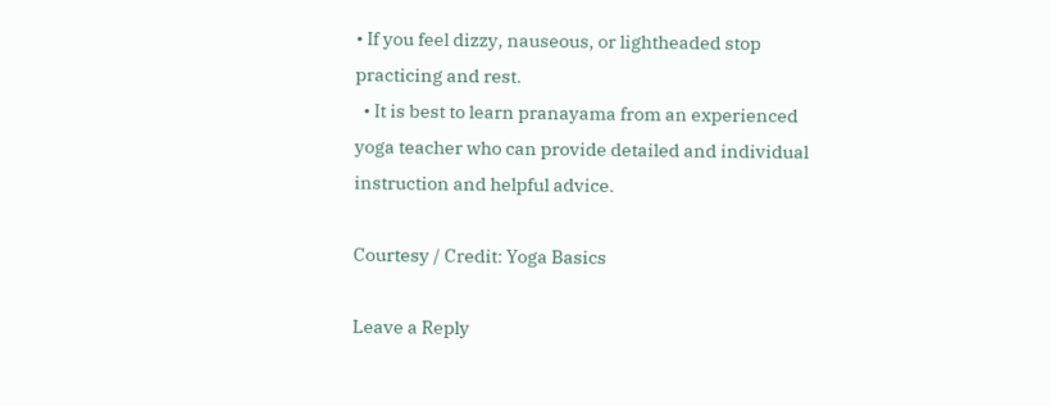• If you feel dizzy, nauseous, or lightheaded stop practicing and rest.
  • It is best to learn pranayama from an experienced yoga teacher who can provide detailed and individual instruction and helpful advice.

Courtesy / Credit: Yoga Basics

Leave a Reply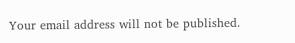Your email address will not be published.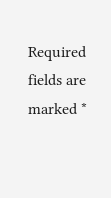Required fields are marked *